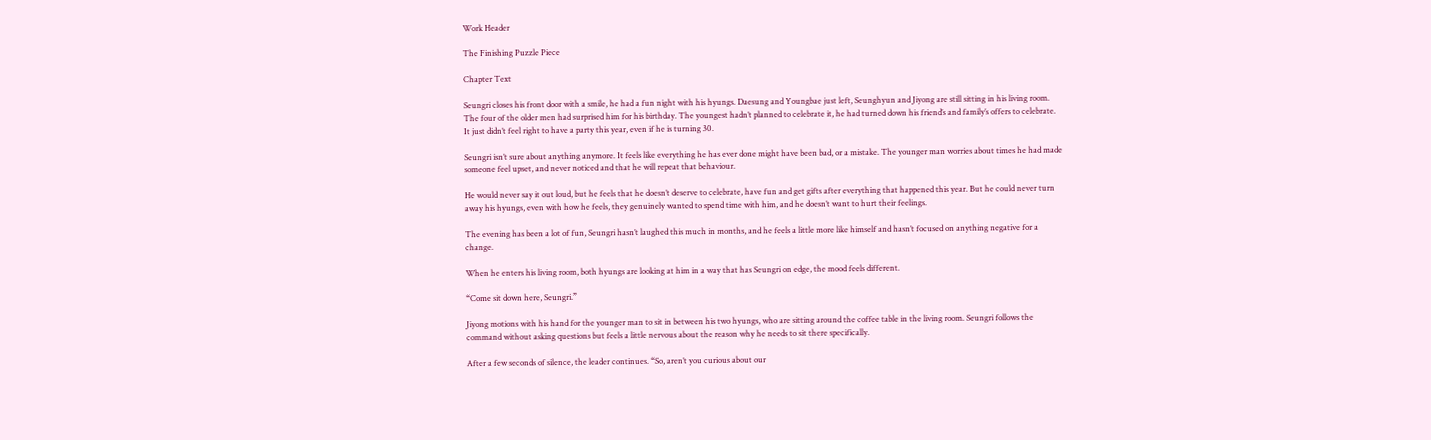Work Header

The Finishing Puzzle Piece

Chapter Text

Seungri closes his front door with a smile, he had a fun night with his hyungs. Daesung and Youngbae just left, Seunghyun and Jiyong are still sitting in his living room. The four of the older men had surprised him for his birthday. The youngest hadn’t planned to celebrate it, he had turned down his friend’s and family’s offers to celebrate. It just didn’t feel right to have a party this year, even if he is turning 30.

Seungri isn’t sure about anything anymore. It feels like everything he has ever done might have been bad, or a mistake. The younger man worries about times he had made someone feel upset, and never noticed and that he will repeat that behaviour.

He would never say it out loud, but he feels that he doesn’t deserve to celebrate, have fun and get gifts after everything that happened this year. But he could never turn away his hyungs, even with how he feels, they genuinely wanted to spend time with him, and he doesn’t want to hurt their feelings.

The evening has been a lot of fun, Seungri hasn’t laughed this much in months, and he feels a little more like himself and hasn’t focused on anything negative for a change.

When he enters his living room, both hyungs are looking at him in a way that has Seungri on edge, the mood feels different.

“Come sit down here, Seungri.”

Jiyong motions with his hand for the younger man to sit in between his two hyungs, who are sitting around the coffee table in the living room. Seungri follows the command without asking questions but feels a little nervous about the reason why he needs to sit there specifically.

After a few seconds of silence, the leader continues. “So, aren’t you curious about our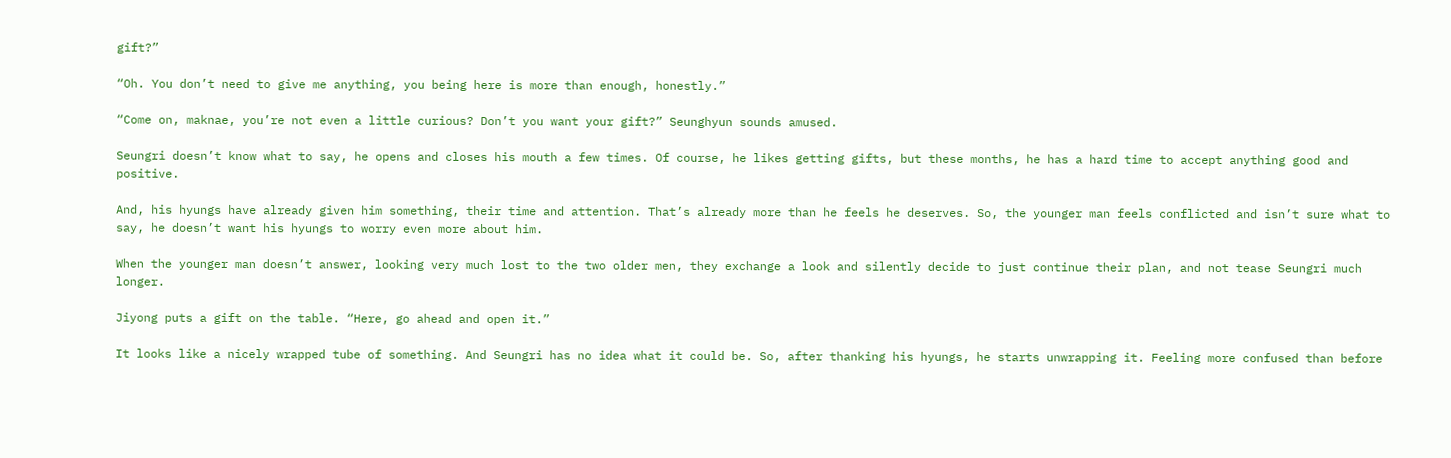gift?”

“Oh. You don’t need to give me anything, you being here is more than enough, honestly.”

“Come on, maknae, you’re not even a little curious? Don’t you want your gift?” Seunghyun sounds amused.

Seungri doesn’t know what to say, he opens and closes his mouth a few times. Of course, he likes getting gifts, but these months, he has a hard time to accept anything good and positive.

And, his hyungs have already given him something, their time and attention. That’s already more than he feels he deserves. So, the younger man feels conflicted and isn’t sure what to say, he doesn’t want his hyungs to worry even more about him.

When the younger man doesn’t answer, looking very much lost to the two older men, they exchange a look and silently decide to just continue their plan, and not tease Seungri much longer.

Jiyong puts a gift on the table. “Here, go ahead and open it.”

It looks like a nicely wrapped tube of something. And Seungri has no idea what it could be. So, after thanking his hyungs, he starts unwrapping it. Feeling more confused than before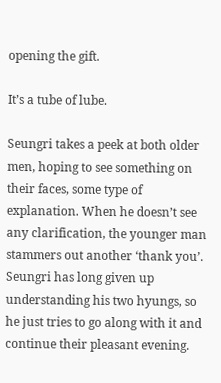opening the gift.

It’s a tube of lube.

Seungri takes a peek at both older men, hoping to see something on their faces, some type of explanation. When he doesn’t see any clarification, the younger man stammers out another ‘thank you’. Seungri has long given up understanding his two hyungs, so he just tries to go along with it and continue their pleasant evening.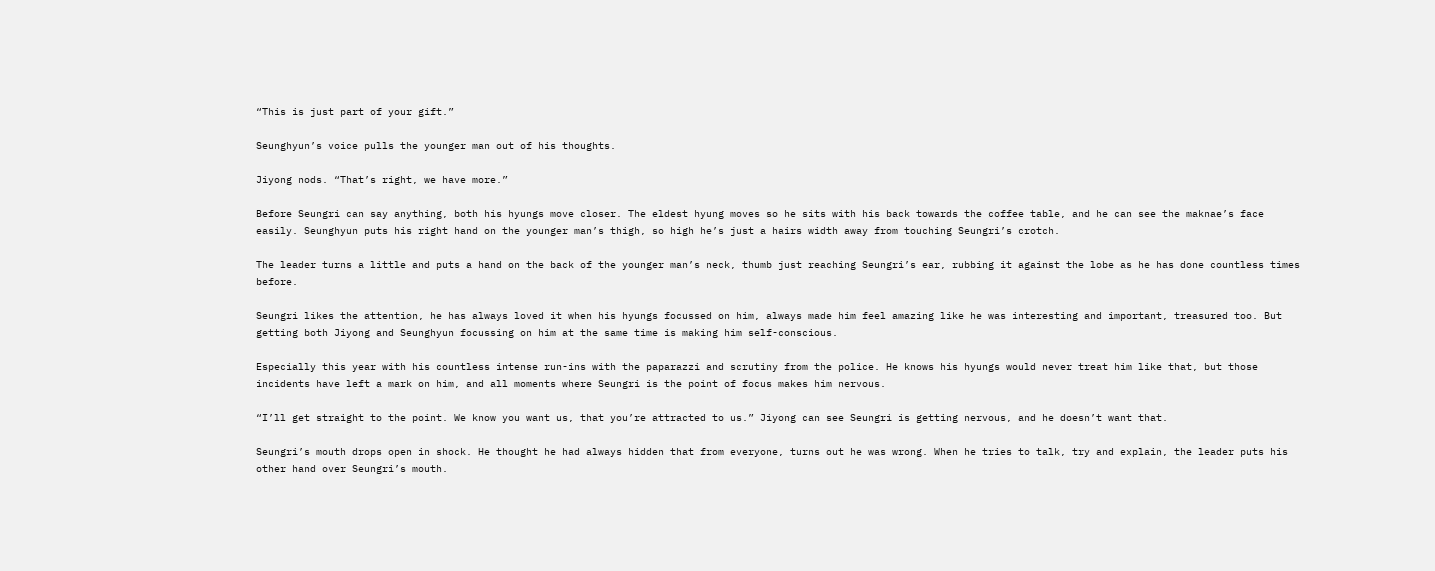“This is just part of your gift.”

Seunghyun’s voice pulls the younger man out of his thoughts.

Jiyong nods. “That’s right, we have more.”

Before Seungri can say anything, both his hyungs move closer. The eldest hyung moves so he sits with his back towards the coffee table, and he can see the maknae’s face easily. Seunghyun puts his right hand on the younger man’s thigh, so high he’s just a hairs width away from touching Seungri’s crotch.

The leader turns a little and puts a hand on the back of the younger man’s neck, thumb just reaching Seungri’s ear, rubbing it against the lobe as he has done countless times before.

Seungri likes the attention, he has always loved it when his hyungs focussed on him, always made him feel amazing like he was interesting and important, treasured too. But getting both Jiyong and Seunghyun focussing on him at the same time is making him self-conscious.

Especially this year with his countless intense run-ins with the paparazzi and scrutiny from the police. He knows his hyungs would never treat him like that, but those incidents have left a mark on him, and all moments where Seungri is the point of focus makes him nervous.

“I’ll get straight to the point. We know you want us, that you’re attracted to us.” Jiyong can see Seungri is getting nervous, and he doesn’t want that.

Seungri’s mouth drops open in shock. He thought he had always hidden that from everyone, turns out he was wrong. When he tries to talk, try and explain, the leader puts his other hand over Seungri’s mouth.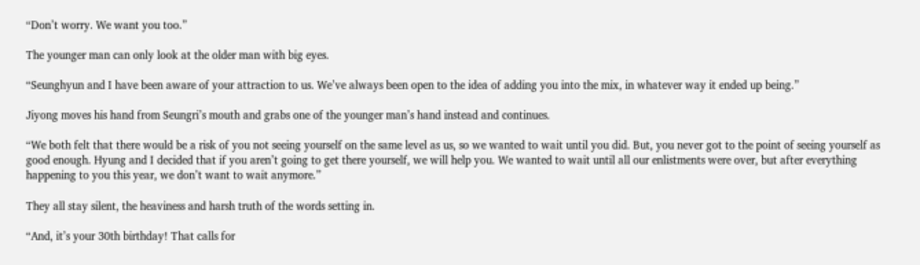“Don’t worry. We want you too.”

The younger man can only look at the older man with big eyes.

“Seunghyun and I have been aware of your attraction to us. We’ve always been open to the idea of adding you into the mix, in whatever way it ended up being.”

Jiyong moves his hand from Seungri’s mouth and grabs one of the younger man’s hand instead and continues.

“We both felt that there would be a risk of you not seeing yourself on the same level as us, so we wanted to wait until you did. But, you never got to the point of seeing yourself as good enough. Hyung and I decided that if you aren’t going to get there yourself, we will help you. We wanted to wait until all our enlistments were over, but after everything happening to you this year, we don’t want to wait anymore.”

They all stay silent, the heaviness and harsh truth of the words setting in.

“And, it’s your 30th birthday! That calls for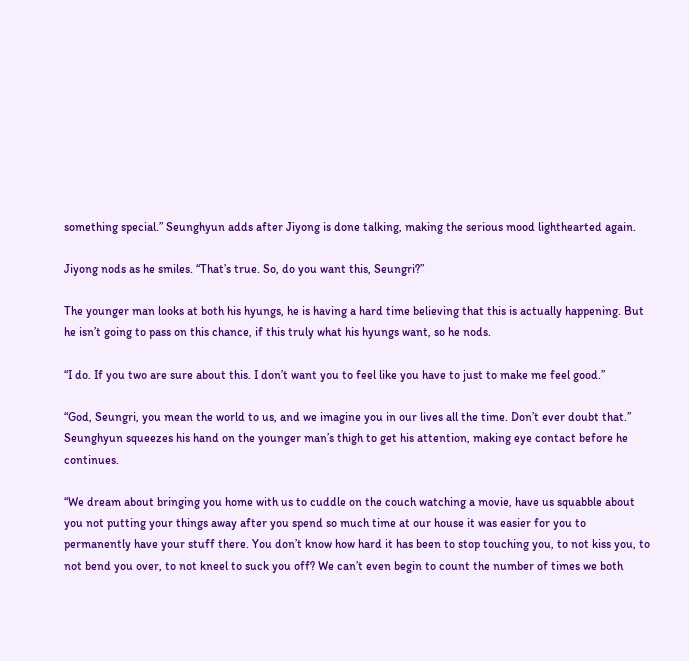something special.” Seunghyun adds after Jiyong is done talking, making the serious mood lighthearted again.

Jiyong nods as he smiles. “That’s true. So, do you want this, Seungri?”

The younger man looks at both his hyungs, he is having a hard time believing that this is actually happening. But he isn’t going to pass on this chance, if this truly what his hyungs want, so he nods.

“I do. If you two are sure about this. I don’t want you to feel like you have to just to make me feel good.”

“God, Seungri, you mean the world to us, and we imagine you in our lives all the time. Don’t ever doubt that.” Seunghyun squeezes his hand on the younger man’s thigh to get his attention, making eye contact before he continues.

“We dream about bringing you home with us to cuddle on the couch watching a movie, have us squabble about you not putting your things away after you spend so much time at our house it was easier for you to permanently have your stuff there. You don’t know how hard it has been to stop touching you, to not kiss you, to not bend you over, to not kneel to suck you off? We can’t even begin to count the number of times we both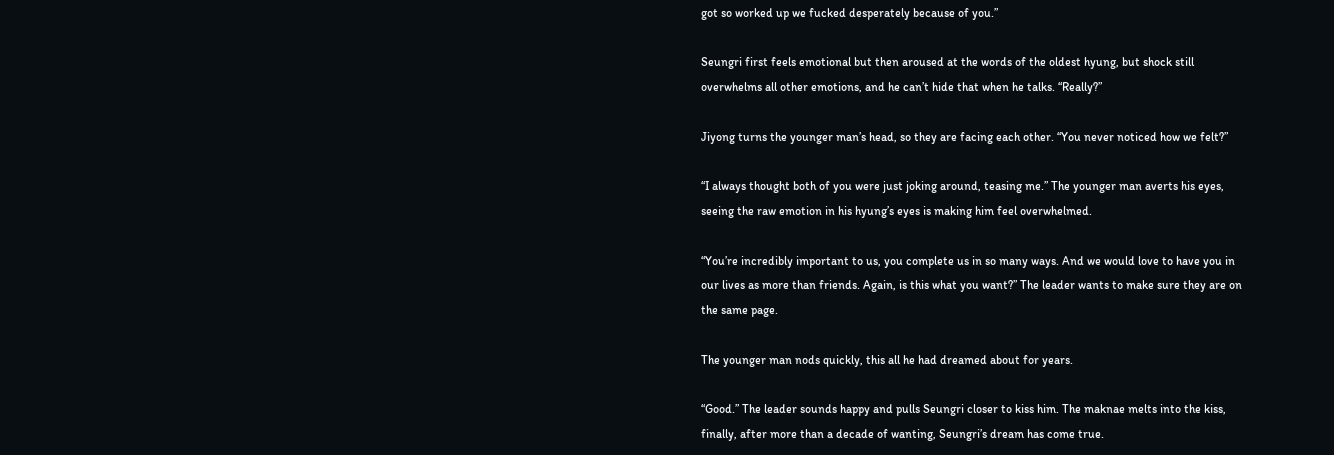got so worked up we fucked desperately because of you.”

Seungri first feels emotional but then aroused at the words of the oldest hyung, but shock still overwhelms all other emotions, and he can’t hide that when he talks. “Really?”

Jiyong turns the younger man’s head, so they are facing each other. “You never noticed how we felt?”

“I always thought both of you were just joking around, teasing me.” The younger man averts his eyes, seeing the raw emotion in his hyung’s eyes is making him feel overwhelmed.

“You’re incredibly important to us, you complete us in so many ways. And we would love to have you in our lives as more than friends. Again, is this what you want?” The leader wants to make sure they are on the same page.

The younger man nods quickly, this all he had dreamed about for years.

“Good.” The leader sounds happy and pulls Seungri closer to kiss him. The maknae melts into the kiss, finally, after more than a decade of wanting, Seungri’s dream has come true.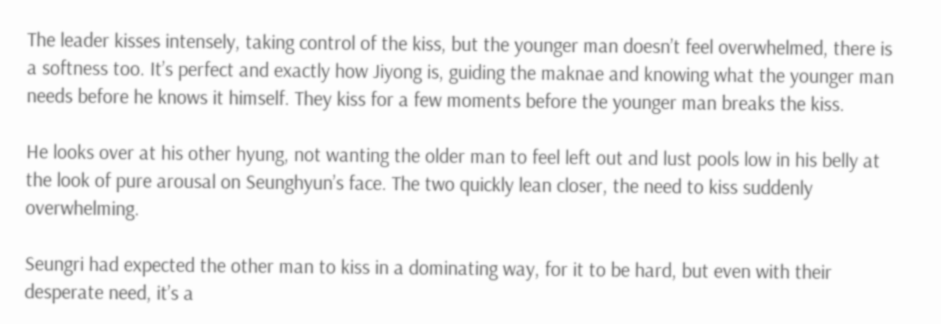The leader kisses intensely, taking control of the kiss, but the younger man doesn’t feel overwhelmed, there is a softness too. It’s perfect and exactly how Jiyong is, guiding the maknae and knowing what the younger man needs before he knows it himself. They kiss for a few moments before the younger man breaks the kiss.

He looks over at his other hyung, not wanting the older man to feel left out and lust pools low in his belly at the look of pure arousal on Seunghyun’s face. The two quickly lean closer, the need to kiss suddenly overwhelming.

Seungri had expected the other man to kiss in a dominating way, for it to be hard, but even with their desperate need, it’s a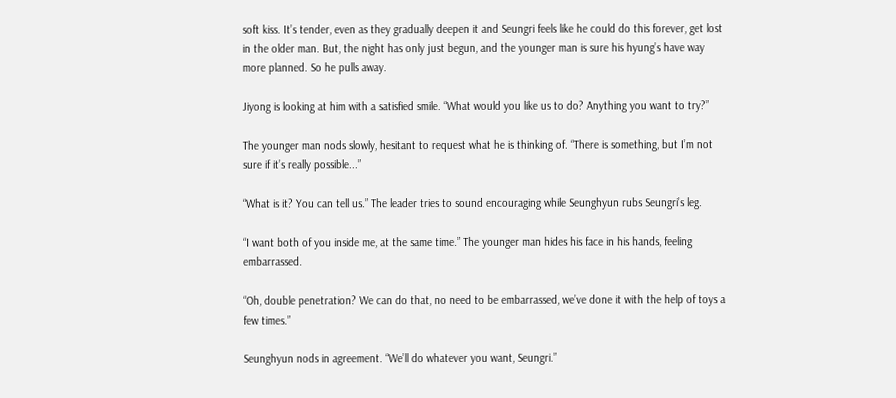soft kiss. It’s tender, even as they gradually deepen it and Seungri feels like he could do this forever, get lost in the older man. But, the night has only just begun, and the younger man is sure his hyung’s have way more planned. So he pulls away.

Jiyong is looking at him with a satisfied smile. “What would you like us to do? Anything you want to try?”

The younger man nods slowly, hesitant to request what he is thinking of. “There is something, but I’m not sure if it’s really possible...”

“What is it? You can tell us.” The leader tries to sound encouraging while Seunghyun rubs Seungri’s leg.

“I want both of you inside me, at the same time.” The younger man hides his face in his hands, feeling embarrassed.

“Oh, double penetration? We can do that, no need to be embarrassed, we’ve done it with the help of toys a few times.”

Seunghyun nods in agreement. “We’ll do whatever you want, Seungri.”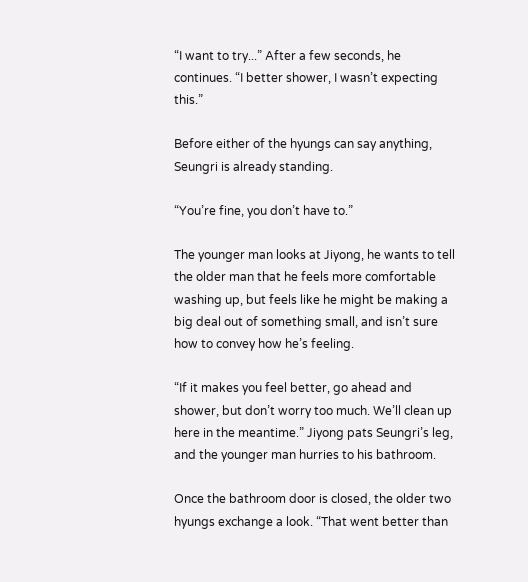“I want to try...” After a few seconds, he continues. “I better shower, I wasn’t expecting this.”

Before either of the hyungs can say anything, Seungri is already standing.

“You’re fine, you don’t have to.”

The younger man looks at Jiyong, he wants to tell the older man that he feels more comfortable washing up, but feels like he might be making a big deal out of something small, and isn’t sure how to convey how he’s feeling.

“If it makes you feel better, go ahead and shower, but don’t worry too much. We’ll clean up here in the meantime.” Jiyong pats Seungri’s leg, and the younger man hurries to his bathroom.

Once the bathroom door is closed, the older two hyungs exchange a look. “That went better than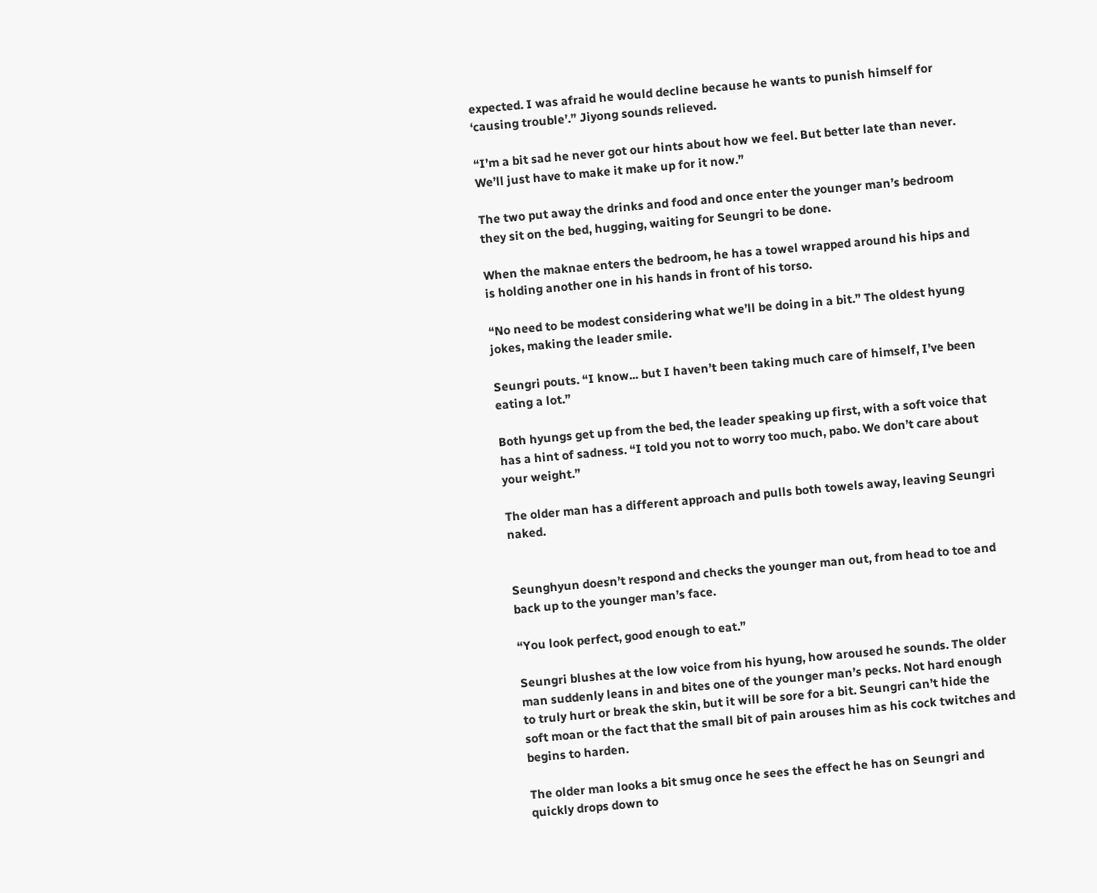expected. I was afraid he would decline because he wants to punish himself for ‘causing trouble’.” Jiyong sounds relieved.

“I’m a bit sad he never got our hints about how we feel. But better late than never. We’ll just have to make it make up for it now.”

The two put away the drinks and food and once enter the younger man’s bedroom they sit on the bed, hugging, waiting for Seungri to be done.

When the maknae enters the bedroom, he has a towel wrapped around his hips and is holding another one in his hands in front of his torso.

“No need to be modest considering what we’ll be doing in a bit.” The oldest hyung jokes, making the leader smile.

Seungri pouts. “I know... but I haven’t been taking much care of himself, I’ve been eating a lot.”

Both hyungs get up from the bed, the leader speaking up first, with a soft voice that has a hint of sadness. “I told you not to worry too much, pabo. We don’t care about your weight.”

The older man has a different approach and pulls both towels away, leaving Seungri naked.


Seunghyun doesn’t respond and checks the younger man out, from head to toe and back up to the younger man’s face.

“You look perfect, good enough to eat.”

Seungri blushes at the low voice from his hyung, how aroused he sounds. The older man suddenly leans in and bites one of the younger man’s pecks. Not hard enough to truly hurt or break the skin, but it will be sore for a bit. Seungri can’t hide the soft moan or the fact that the small bit of pain arouses him as his cock twitches and begins to harden.

The older man looks a bit smug once he sees the effect he has on Seungri and quickly drops down to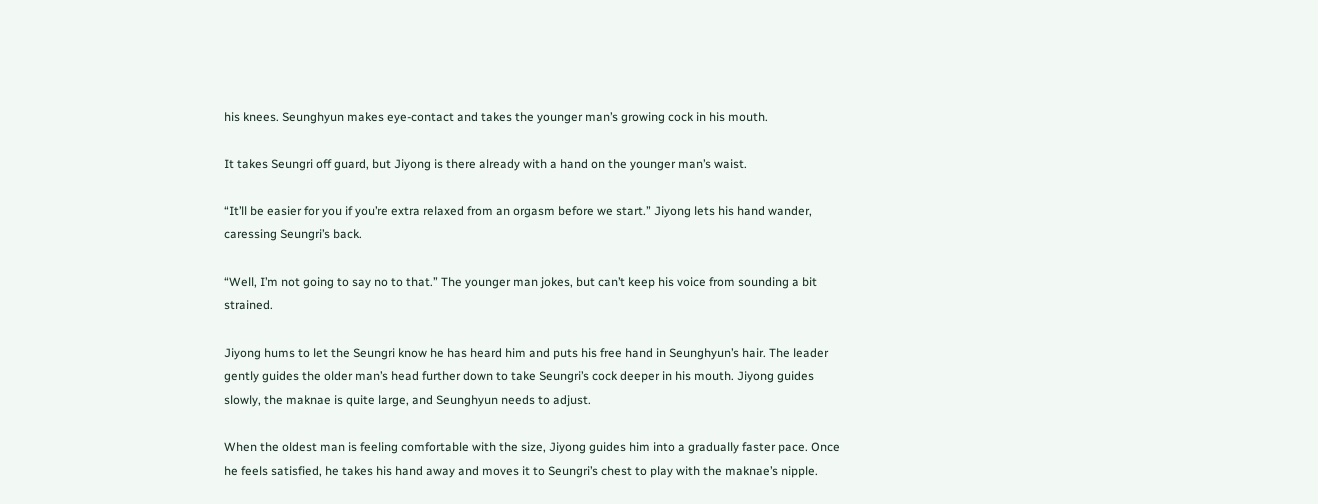his knees. Seunghyun makes eye-contact and takes the younger man’s growing cock in his mouth.

It takes Seungri off guard, but Jiyong is there already with a hand on the younger man’s waist.

“It’ll be easier for you if you’re extra relaxed from an orgasm before we start.” Jiyong lets his hand wander, caressing Seungri’s back.

“Well, I’m not going to say no to that.” The younger man jokes, but can’t keep his voice from sounding a bit strained.

Jiyong hums to let the Seungri know he has heard him and puts his free hand in Seunghyun’s hair. The leader gently guides the older man’s head further down to take Seungri’s cock deeper in his mouth. Jiyong guides slowly, the maknae is quite large, and Seunghyun needs to adjust.

When the oldest man is feeling comfortable with the size, Jiyong guides him into a gradually faster pace. Once he feels satisfied, he takes his hand away and moves it to Seungri’s chest to play with the maknae’s nipple.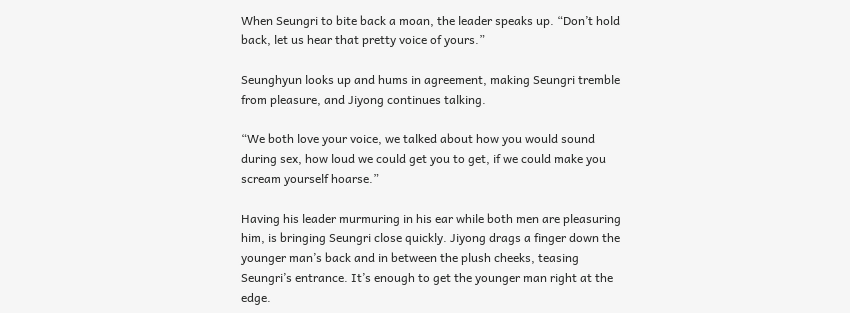When Seungri to bite back a moan, the leader speaks up. “Don’t hold back, let us hear that pretty voice of yours.”

Seunghyun looks up and hums in agreement, making Seungri tremble from pleasure, and Jiyong continues talking.

“We both love your voice, we talked about how you would sound during sex, how loud we could get you to get, if we could make you scream yourself hoarse.”

Having his leader murmuring in his ear while both men are pleasuring him, is bringing Seungri close quickly. Jiyong drags a finger down the younger man’s back and in between the plush cheeks, teasing Seungri’s entrance. It’s enough to get the younger man right at the edge.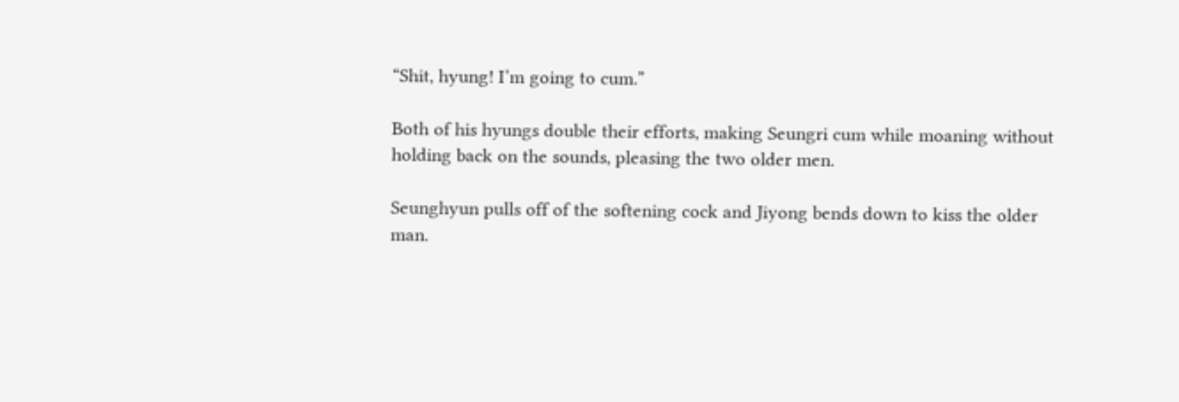“Shit, hyung! I’m going to cum.”

Both of his hyungs double their efforts, making Seungri cum while moaning without holding back on the sounds, pleasing the two older men.

Seunghyun pulls off of the softening cock and Jiyong bends down to kiss the older man.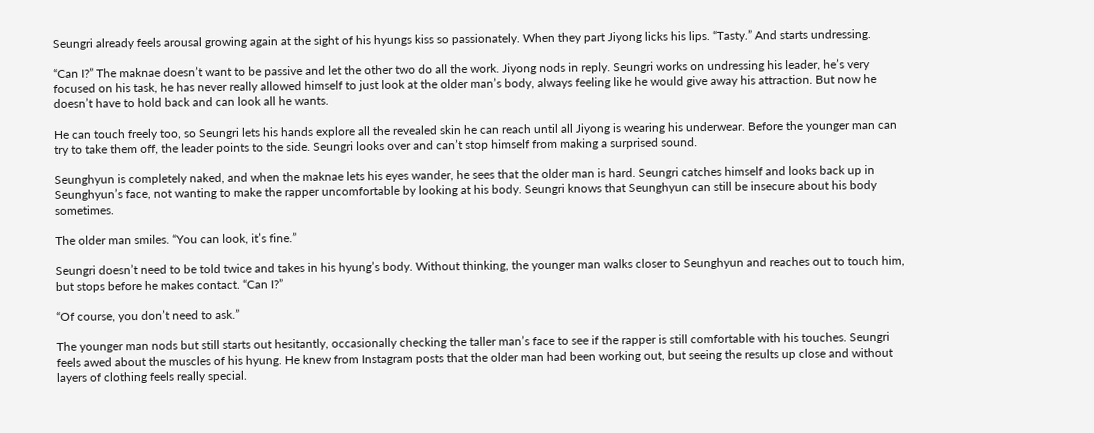Seungri already feels arousal growing again at the sight of his hyungs kiss so passionately. When they part Jiyong licks his lips. “Tasty.” And starts undressing.

“Can I?” The maknae doesn’t want to be passive and let the other two do all the work. Jiyong nods in reply. Seungri works on undressing his leader, he’s very focused on his task, he has never really allowed himself to just look at the older man’s body, always feeling like he would give away his attraction. But now he doesn’t have to hold back and can look all he wants.

He can touch freely too, so Seungri lets his hands explore all the revealed skin he can reach until all Jiyong is wearing his underwear. Before the younger man can try to take them off, the leader points to the side. Seungri looks over and can’t stop himself from making a surprised sound.

Seunghyun is completely naked, and when the maknae lets his eyes wander, he sees that the older man is hard. Seungri catches himself and looks back up in Seunghyun’s face, not wanting to make the rapper uncomfortable by looking at his body. Seungri knows that Seunghyun can still be insecure about his body sometimes.

The older man smiles. “You can look, it’s fine.”

Seungri doesn’t need to be told twice and takes in his hyung’s body. Without thinking, the younger man walks closer to Seunghyun and reaches out to touch him, but stops before he makes contact. “Can I?”

“Of course, you don’t need to ask.”

The younger man nods but still starts out hesitantly, occasionally checking the taller man’s face to see if the rapper is still comfortable with his touches. Seungri feels awed about the muscles of his hyung. He knew from Instagram posts that the older man had been working out, but seeing the results up close and without layers of clothing feels really special.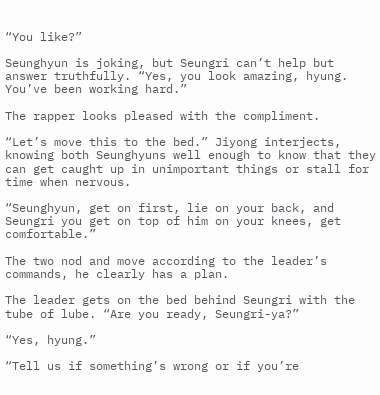“You like?”

Seunghyun is joking, but Seungri can’t help but answer truthfully. “Yes, you look amazing, hyung. You’ve been working hard.”

The rapper looks pleased with the compliment.

“Let’s move this to the bed.” Jiyong interjects, knowing both Seunghyuns well enough to know that they can get caught up in unimportant things or stall for time when nervous.

“Seunghyun, get on first, lie on your back, and Seungri you get on top of him on your knees, get comfortable.”

The two nod and move according to the leader’s commands, he clearly has a plan.

The leader gets on the bed behind Seungri with the tube of lube. “Are you ready, Seungri-ya?”

“Yes, hyung.”

“Tell us if something’s wrong or if you’re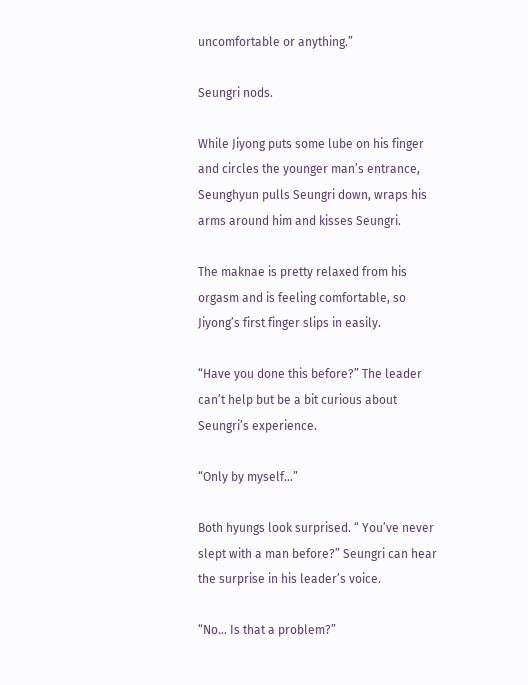uncomfortable or anything.”

Seungri nods.

While Jiyong puts some lube on his finger and circles the younger man’s entrance, Seunghyun pulls Seungri down, wraps his arms around him and kisses Seungri.

The maknae is pretty relaxed from his orgasm and is feeling comfortable, so Jiyong’s first finger slips in easily.

“Have you done this before?” The leader can’t help but be a bit curious about Seungri’s experience.

“Only by myself...”

Both hyungs look surprised. “ You’ve never slept with a man before?” Seungri can hear the surprise in his leader’s voice.

“No... Is that a problem?”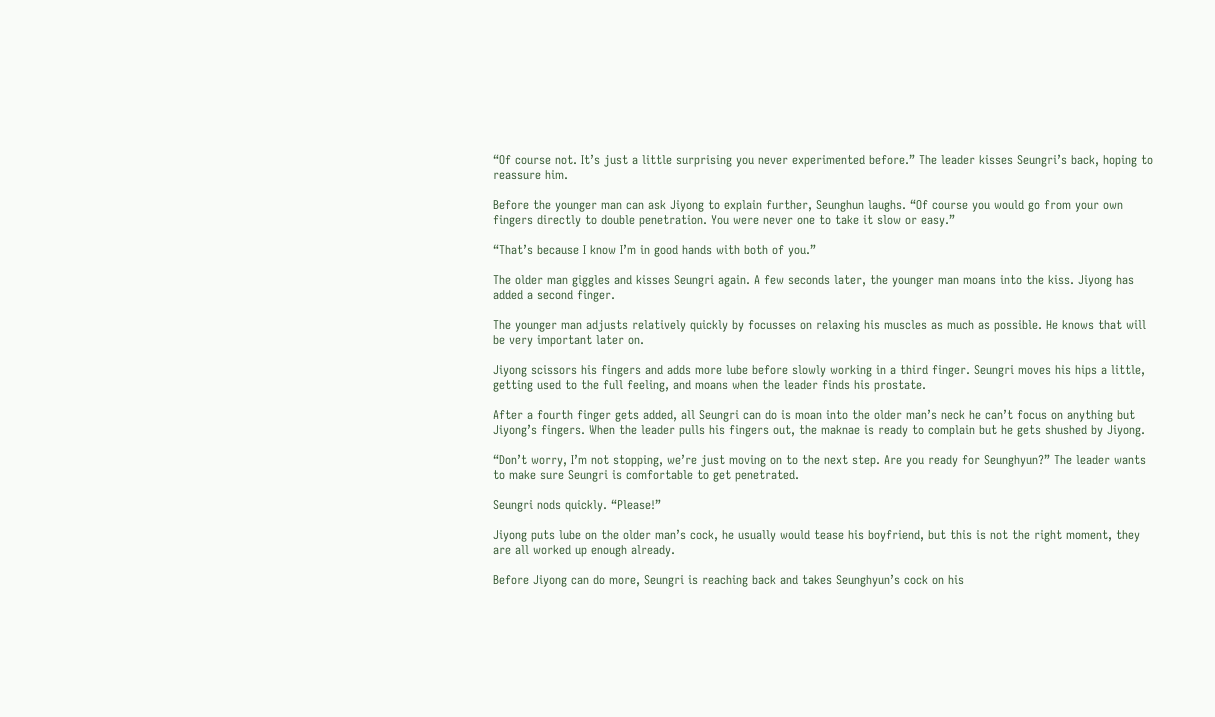“Of course not. It’s just a little surprising you never experimented before.” The leader kisses Seungri’s back, hoping to reassure him.

Before the younger man can ask Jiyong to explain further, Seunghun laughs. “Of course you would go from your own fingers directly to double penetration. You were never one to take it slow or easy.”

“That’s because I know I’m in good hands with both of you.”

The older man giggles and kisses Seungri again. A few seconds later, the younger man moans into the kiss. Jiyong has added a second finger.

The younger man adjusts relatively quickly by focusses on relaxing his muscles as much as possible. He knows that will be very important later on.

Jiyong scissors his fingers and adds more lube before slowly working in a third finger. Seungri moves his hips a little, getting used to the full feeling, and moans when the leader finds his prostate.

After a fourth finger gets added, all Seungri can do is moan into the older man’s neck he can’t focus on anything but Jiyong’s fingers. When the leader pulls his fingers out, the maknae is ready to complain but he gets shushed by Jiyong.

“Don’t worry, I’m not stopping, we’re just moving on to the next step. Are you ready for Seunghyun?” The leader wants to make sure Seungri is comfortable to get penetrated.

Seungri nods quickly. “Please!”

Jiyong puts lube on the older man’s cock, he usually would tease his boyfriend, but this is not the right moment, they are all worked up enough already.

Before Jiyong can do more, Seungri is reaching back and takes Seunghyun’s cock on his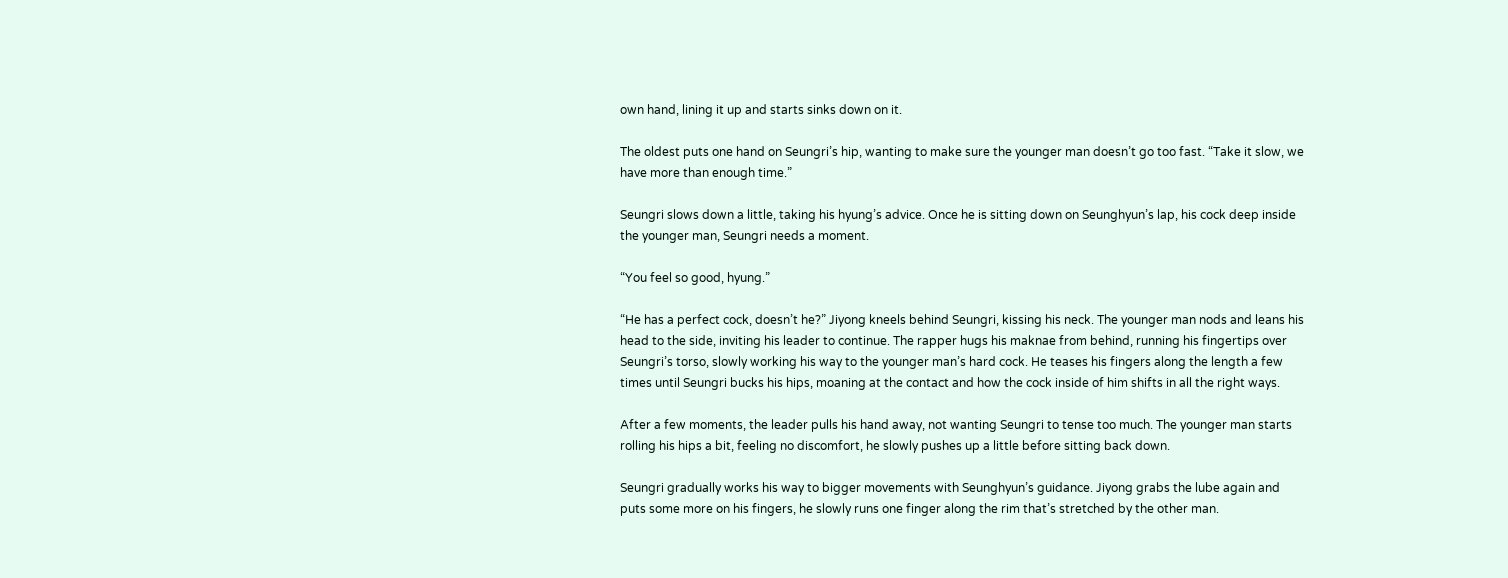own hand, lining it up and starts sinks down on it.

The oldest puts one hand on Seungri’s hip, wanting to make sure the younger man doesn’t go too fast. “Take it slow, we have more than enough time.”

Seungri slows down a little, taking his hyung’s advice. Once he is sitting down on Seunghyun’s lap, his cock deep inside the younger man, Seungri needs a moment.

“You feel so good, hyung.”

“He has a perfect cock, doesn’t he?” Jiyong kneels behind Seungri, kissing his neck. The younger man nods and leans his head to the side, inviting his leader to continue. The rapper hugs his maknae from behind, running his fingertips over Seungri’s torso, slowly working his way to the younger man’s hard cock. He teases his fingers along the length a few times until Seungri bucks his hips, moaning at the contact and how the cock inside of him shifts in all the right ways.

After a few moments, the leader pulls his hand away, not wanting Seungri to tense too much. The younger man starts rolling his hips a bit, feeling no discomfort, he slowly pushes up a little before sitting back down.

Seungri gradually works his way to bigger movements with Seunghyun’s guidance. Jiyong grabs the lube again and puts some more on his fingers, he slowly runs one finger along the rim that’s stretched by the other man.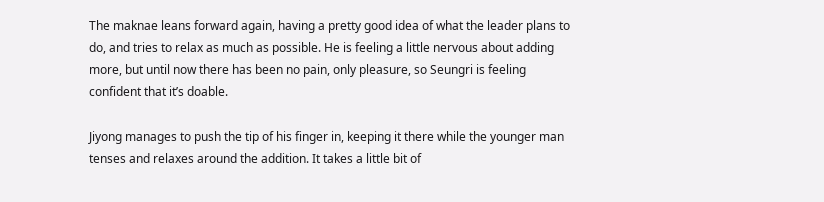The maknae leans forward again, having a pretty good idea of what the leader plans to do, and tries to relax as much as possible. He is feeling a little nervous about adding more, but until now there has been no pain, only pleasure, so Seungri is feeling confident that it’s doable.

Jiyong manages to push the tip of his finger in, keeping it there while the younger man tenses and relaxes around the addition. It takes a little bit of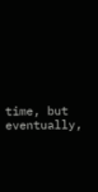time, but eventually,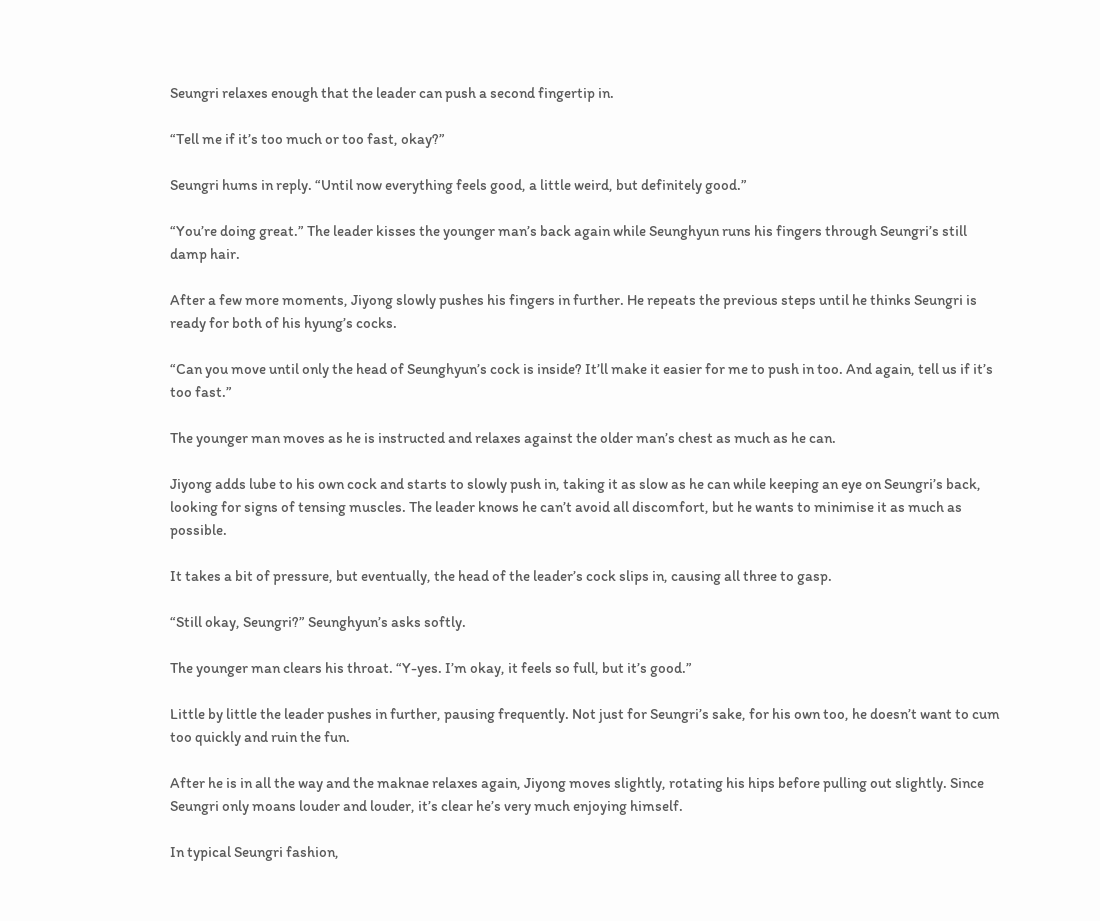Seungri relaxes enough that the leader can push a second fingertip in.

“Tell me if it’s too much or too fast, okay?”

Seungri hums in reply. “Until now everything feels good, a little weird, but definitely good.”

“You’re doing great.” The leader kisses the younger man’s back again while Seunghyun runs his fingers through Seungri’s still damp hair.

After a few more moments, Jiyong slowly pushes his fingers in further. He repeats the previous steps until he thinks Seungri is ready for both of his hyung’s cocks.

“Can you move until only the head of Seunghyun’s cock is inside? It’ll make it easier for me to push in too. And again, tell us if it’s too fast.”

The younger man moves as he is instructed and relaxes against the older man’s chest as much as he can.

Jiyong adds lube to his own cock and starts to slowly push in, taking it as slow as he can while keeping an eye on Seungri’s back, looking for signs of tensing muscles. The leader knows he can’t avoid all discomfort, but he wants to minimise it as much as possible.

It takes a bit of pressure, but eventually, the head of the leader’s cock slips in, causing all three to gasp.

“Still okay, Seungri?” Seunghyun’s asks softly.

The younger man clears his throat. “Y-yes. I’m okay, it feels so full, but it’s good.”

Little by little the leader pushes in further, pausing frequently. Not just for Seungri’s sake, for his own too, he doesn’t want to cum too quickly and ruin the fun.

After he is in all the way and the maknae relaxes again, Jiyong moves slightly, rotating his hips before pulling out slightly. Since Seungri only moans louder and louder, it’s clear he’s very much enjoying himself.

In typical Seungri fashion,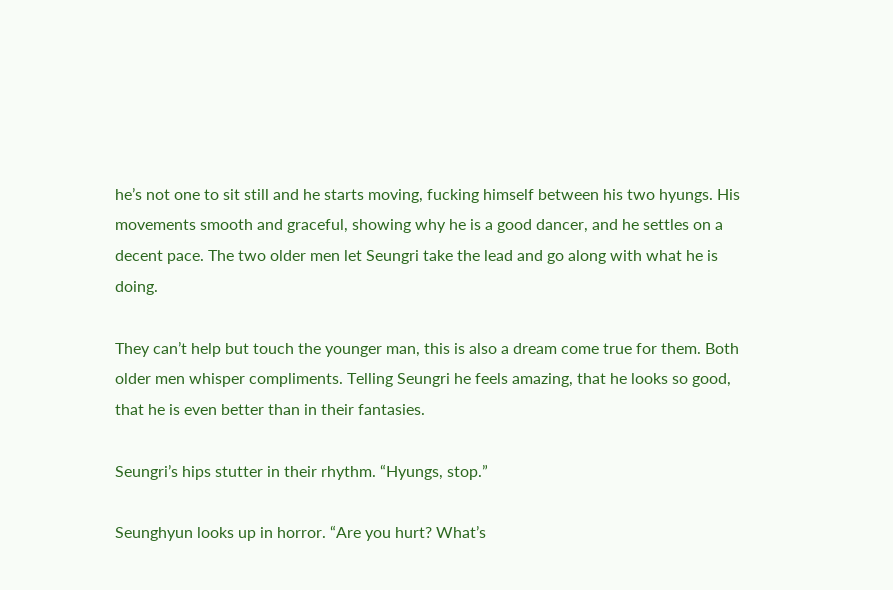he’s not one to sit still and he starts moving, fucking himself between his two hyungs. His movements smooth and graceful, showing why he is a good dancer, and he settles on a decent pace. The two older men let Seungri take the lead and go along with what he is doing.

They can’t help but touch the younger man, this is also a dream come true for them. Both older men whisper compliments. Telling Seungri he feels amazing, that he looks so good, that he is even better than in their fantasies.

Seungri’s hips stutter in their rhythm. “Hyungs, stop.”

Seunghyun looks up in horror. “Are you hurt? What’s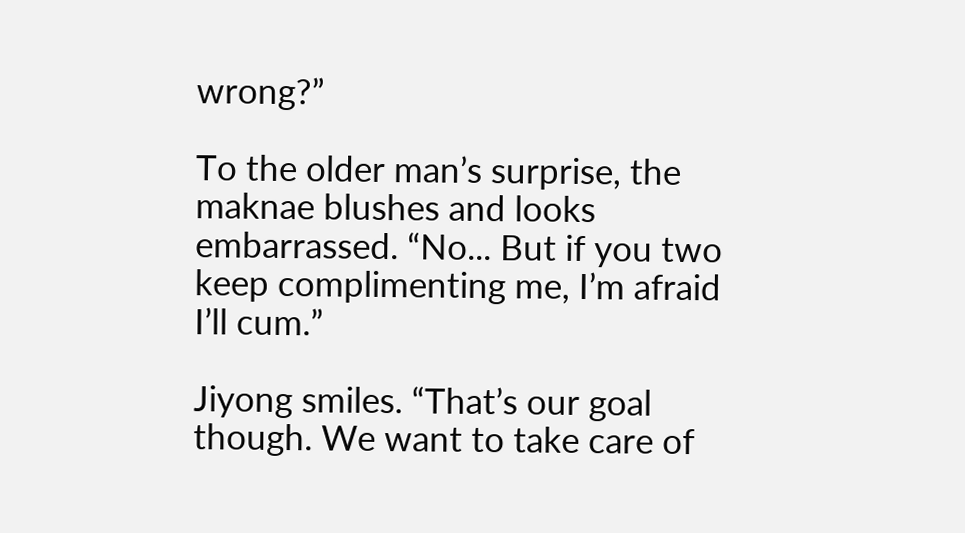wrong?”

To the older man’s surprise, the maknae blushes and looks embarrassed. “No... But if you two keep complimenting me, I’m afraid I’ll cum.”

Jiyong smiles. “That’s our goal though. We want to take care of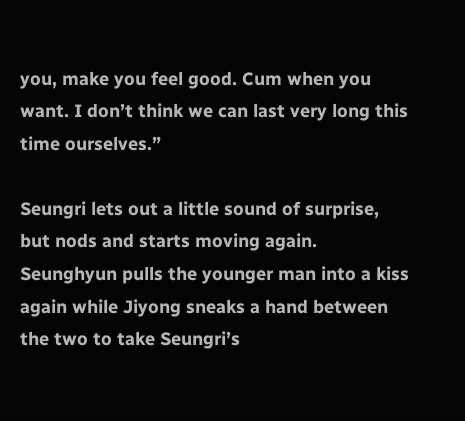you, make you feel good. Cum when you want. I don’t think we can last very long this time ourselves.”

Seungri lets out a little sound of surprise, but nods and starts moving again. Seunghyun pulls the younger man into a kiss again while Jiyong sneaks a hand between the two to take Seungri’s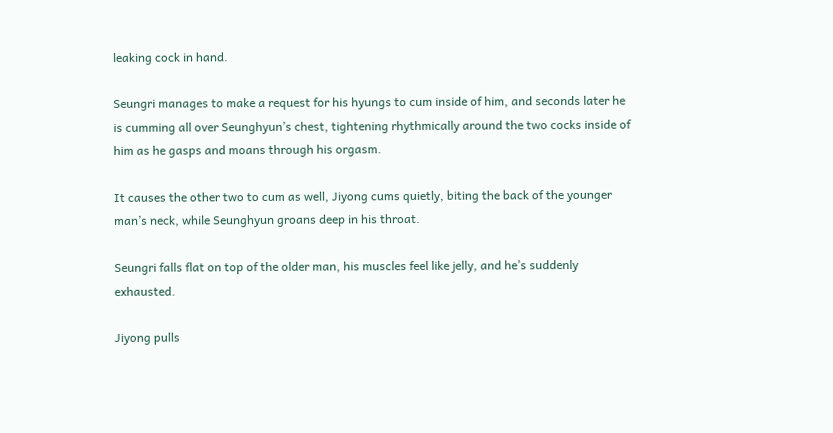leaking cock in hand.

Seungri manages to make a request for his hyungs to cum inside of him, and seconds later he is cumming all over Seunghyun’s chest, tightening rhythmically around the two cocks inside of him as he gasps and moans through his orgasm.

It causes the other two to cum as well, Jiyong cums quietly, biting the back of the younger man’s neck, while Seunghyun groans deep in his throat.

Seungri falls flat on top of the older man, his muscles feel like jelly, and he’s suddenly exhausted.

Jiyong pulls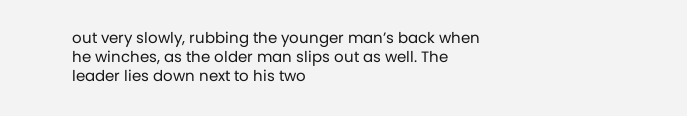out very slowly, rubbing the younger man’s back when he winches, as the older man slips out as well. The leader lies down next to his two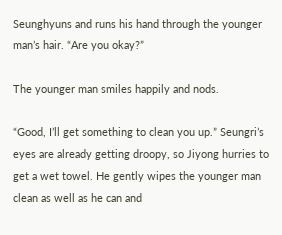Seunghyuns and runs his hand through the younger man’s hair. “Are you okay?”

The younger man smiles happily and nods.

“Good, I’ll get something to clean you up.” Seungri’s eyes are already getting droopy, so Jiyong hurries to get a wet towel. He gently wipes the younger man clean as well as he can and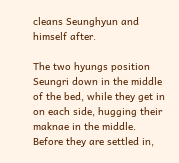cleans Seunghyun and himself after.

The two hyungs position Seungri down in the middle of the bed, while they get in on each side, hugging their maknae in the middle. Before they are settled in,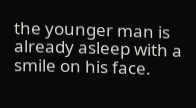the younger man is already asleep with a smile on his face.